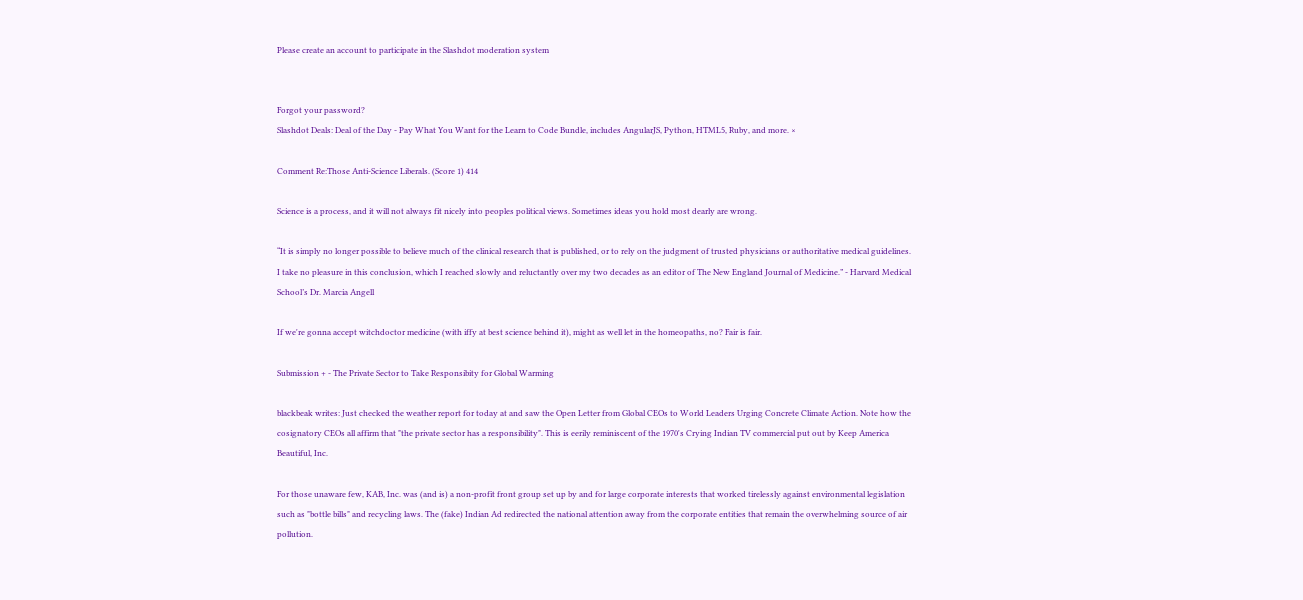Please create an account to participate in the Slashdot moderation system


Forgot your password?
Slashdot Deals: Deal of the Day - Pay What You Want for the Learn to Code Bundle, includes AngularJS, Python, HTML5, Ruby, and more. ×

Comment Re:Those Anti-Science Liberals. (Score 1) 414

Science is a process, and it will not always fit nicely into peoples political views. Sometimes ideas you hold most dearly are wrong.

“It is simply no longer possible to believe much of the clinical research that is published, or to rely on the judgment of trusted physicians or authoritative medical guidelines. I take no pleasure in this conclusion, which I reached slowly and reluctantly over my two decades as an editor of The New England Journal of Medicine.” - Harvard Medical School’s Dr. Marcia Angell

If we're gonna accept witchdoctor medicine (with iffy at best science behind it), might as well let in the homeopaths, no? Fair is fair.

Submission + - The Private Sector to Take Responsibity for Global Warming

blackbeak writes: Just checked the weather report for today at and saw the Open Letter from Global CEOs to World Leaders Urging Concrete Climate Action. Note how the cosignatory CEOs all affirm that "the private sector has a responsibility". This is eerily reminiscent of the 1970's Crying Indian TV commercial put out by Keep America Beautiful, Inc.

For those unaware few, KAB, Inc. was (and is) a non-profit front group set up by and for large corporate interests that worked tirelessly against environmental legislation such as "bottle bills" and recycling laws. The (fake) Indian Ad redirected the national attention away from the corporate entities that remain the overwhelming source of air pollution.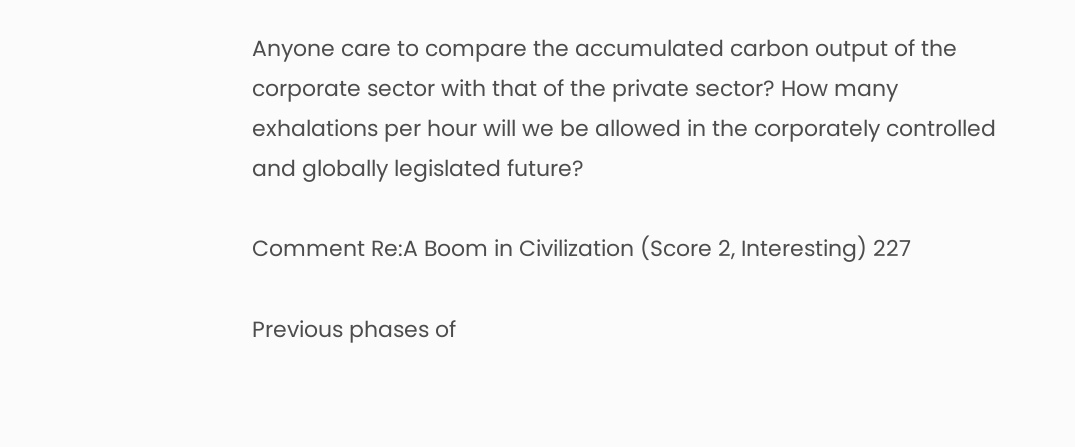Anyone care to compare the accumulated carbon output of the corporate sector with that of the private sector? How many exhalations per hour will we be allowed in the corporately controlled and globally legislated future?

Comment Re:A Boom in Civilization (Score 2, Interesting) 227

Previous phases of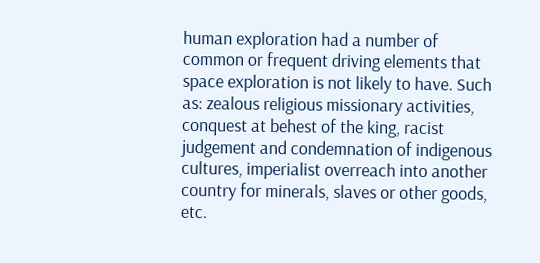human exploration had a number of common or frequent driving elements that space exploration is not likely to have. Such as: zealous religious missionary activities, conquest at behest of the king, racist judgement and condemnation of indigenous cultures, imperialist overreach into another country for minerals, slaves or other goods, etc.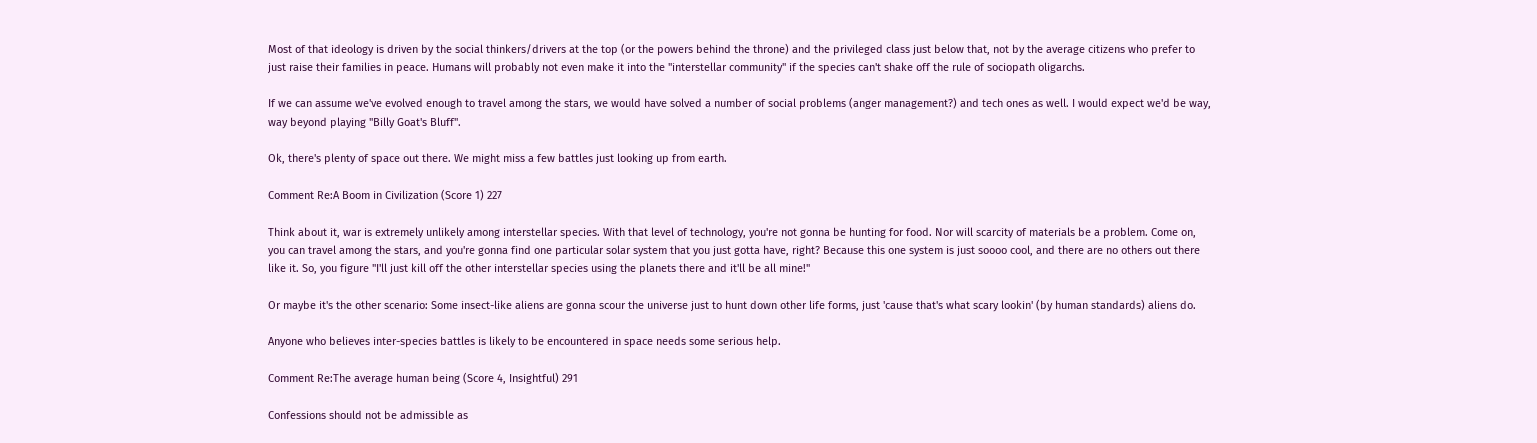Most of that ideology is driven by the social thinkers/drivers at the top (or the powers behind the throne) and the privileged class just below that, not by the average citizens who prefer to just raise their families in peace. Humans will probably not even make it into the "interstellar community" if the species can't shake off the rule of sociopath oligarchs.

If we can assume we've evolved enough to travel among the stars, we would have solved a number of social problems (anger management?) and tech ones as well. I would expect we'd be way, way beyond playing "Billy Goat's Bluff".

Ok, there's plenty of space out there. We might miss a few battles just looking up from earth.

Comment Re:A Boom in Civilization (Score 1) 227

Think about it, war is extremely unlikely among interstellar species. With that level of technology, you're not gonna be hunting for food. Nor will scarcity of materials be a problem. Come on, you can travel among the stars, and you're gonna find one particular solar system that you just gotta have, right? Because this one system is just soooo cool, and there are no others out there like it. So, you figure "I'll just kill off the other interstellar species using the planets there and it'll be all mine!"

Or maybe it's the other scenario: Some insect-like aliens are gonna scour the universe just to hunt down other life forms, just 'cause that's what scary lookin' (by human standards) aliens do.

Anyone who believes inter-species battles is likely to be encountered in space needs some serious help.

Comment Re:The average human being (Score 4, Insightful) 291

Confessions should not be admissible as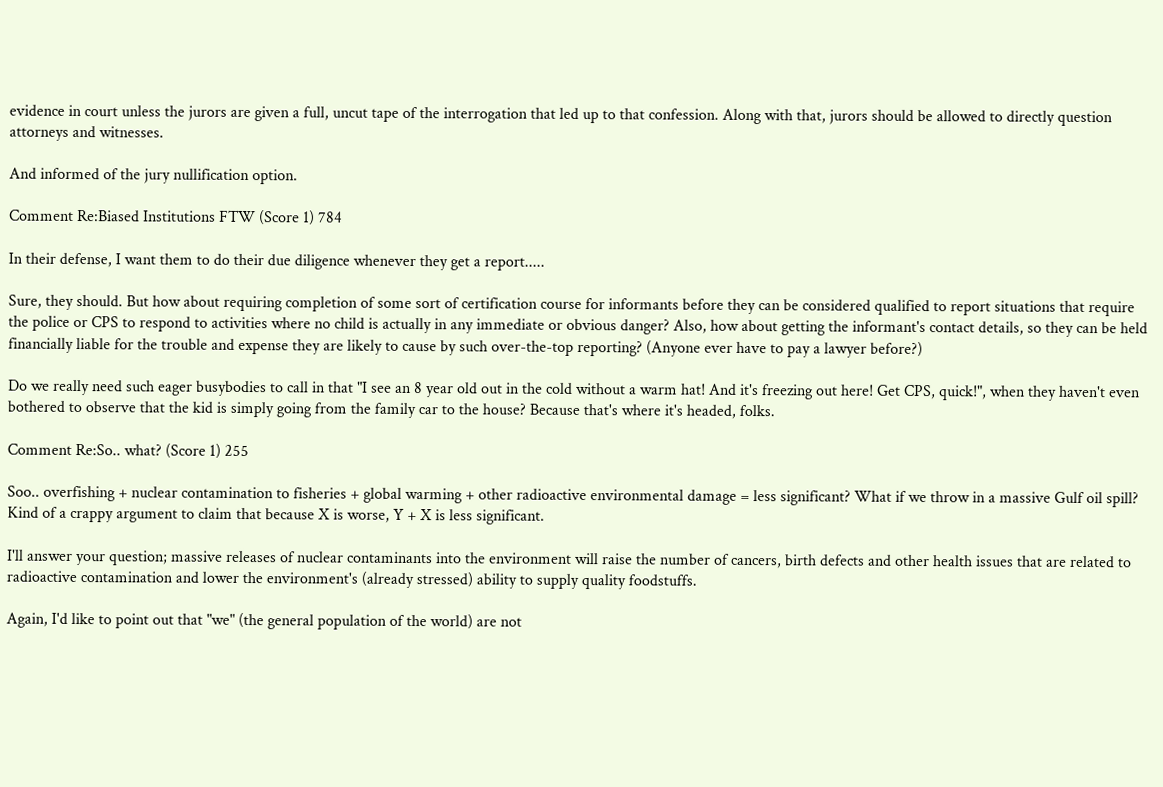evidence in court unless the jurors are given a full, uncut tape of the interrogation that led up to that confession. Along with that, jurors should be allowed to directly question attorneys and witnesses.

And informed of the jury nullification option.

Comment Re:Biased Institutions FTW (Score 1) 784

In their defense, I want them to do their due diligence whenever they get a report.....

Sure, they should. But how about requiring completion of some sort of certification course for informants before they can be considered qualified to report situations that require the police or CPS to respond to activities where no child is actually in any immediate or obvious danger? Also, how about getting the informant's contact details, so they can be held financially liable for the trouble and expense they are likely to cause by such over-the-top reporting? (Anyone ever have to pay a lawyer before?)

Do we really need such eager busybodies to call in that "I see an 8 year old out in the cold without a warm hat! And it's freezing out here! Get CPS, quick!", when they haven't even bothered to observe that the kid is simply going from the family car to the house? Because that's where it's headed, folks.

Comment Re:So.. what? (Score 1) 255

Soo.. overfishing + nuclear contamination to fisheries + global warming + other radioactive environmental damage = less significant? What if we throw in a massive Gulf oil spill? Kind of a crappy argument to claim that because X is worse, Y + X is less significant.

I'll answer your question; massive releases of nuclear contaminants into the environment will raise the number of cancers, birth defects and other health issues that are related to radioactive contamination and lower the environment's (already stressed) ability to supply quality foodstuffs.

Again, I'd like to point out that "we" (the general population of the world) are not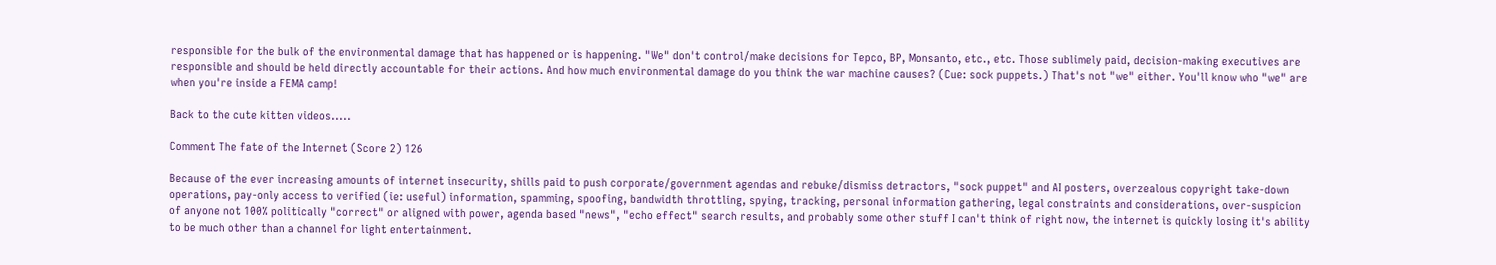responsible for the bulk of the environmental damage that has happened or is happening. "We" don't control/make decisions for Tepco, BP, Monsanto, etc., etc. Those sublimely paid, decision-making executives are responsible and should be held directly accountable for their actions. And how much environmental damage do you think the war machine causes? (Cue: sock puppets.) That's not "we" either. You'll know who "we" are when you're inside a FEMA camp!

Back to the cute kitten videos.....

Comment The fate of the Internet (Score 2) 126

Because of the ever increasing amounts of internet insecurity, shills paid to push corporate/government agendas and rebuke/dismiss detractors, "sock puppet" and AI posters, overzealous copyright take-down operations, pay-only access to verified (ie: useful) information, spamming, spoofing, bandwidth throttling, spying, tracking, personal information gathering, legal constraints and considerations, over-suspicion of anyone not 100% politically "correct" or aligned with power, agenda based "news", "echo effect" search results, and probably some other stuff I can't think of right now, the internet is quickly losing it's ability to be much other than a channel for light entertainment.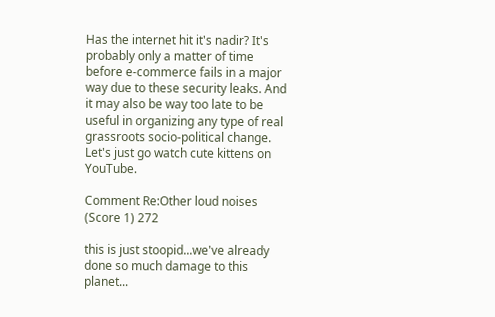Has the internet hit it's nadir? It's probably only a matter of time before e-commerce fails in a major way due to these security leaks. And it may also be way too late to be useful in organizing any type of real grassroots socio-political change. Let's just go watch cute kittens on YouTube.

Comment Re:Other loud noises (Score 1) 272

this is just stoopid...we've already done so much damage to this planet...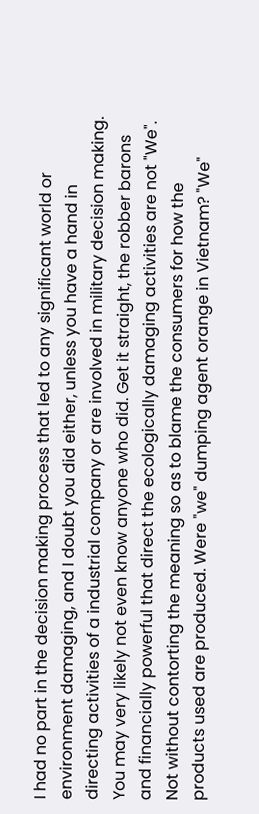I had no part in the decision making process that led to any significant world or environment damaging, and I doubt you did either, unless you have a hand in directing activities of a industrial company or are involved in military decision making. You may very likely not even know anyone who did. Get it straight, the robber barons and financially powerful that direct the ecologically damaging activities are not "We". Not without contorting the meaning so as to blame the consumers for how the products used are produced. Were "we" dumping agent orange in Vietnam? "We"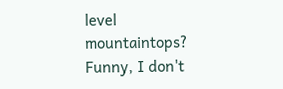level mountaintops? Funny, I don't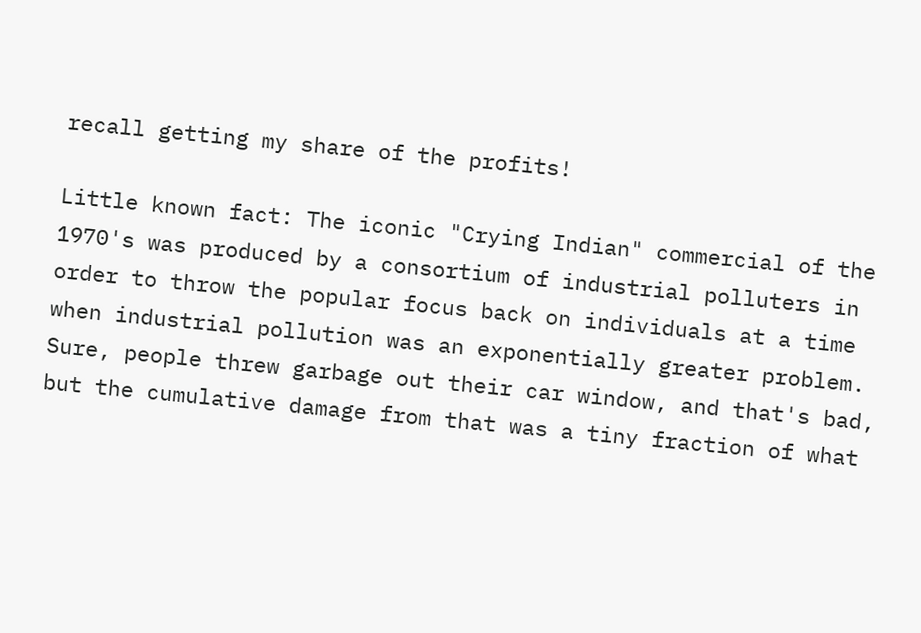recall getting my share of the profits!

Little known fact: The iconic "Crying Indian" commercial of the 1970's was produced by a consortium of industrial polluters in order to throw the popular focus back on individuals at a time when industrial pollution was an exponentially greater problem. Sure, people threw garbage out their car window, and that's bad, but the cumulative damage from that was a tiny fraction of what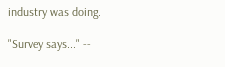industry was doing.

"Survey says..." --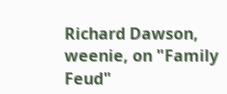Richard Dawson, weenie, on "Family Feud"